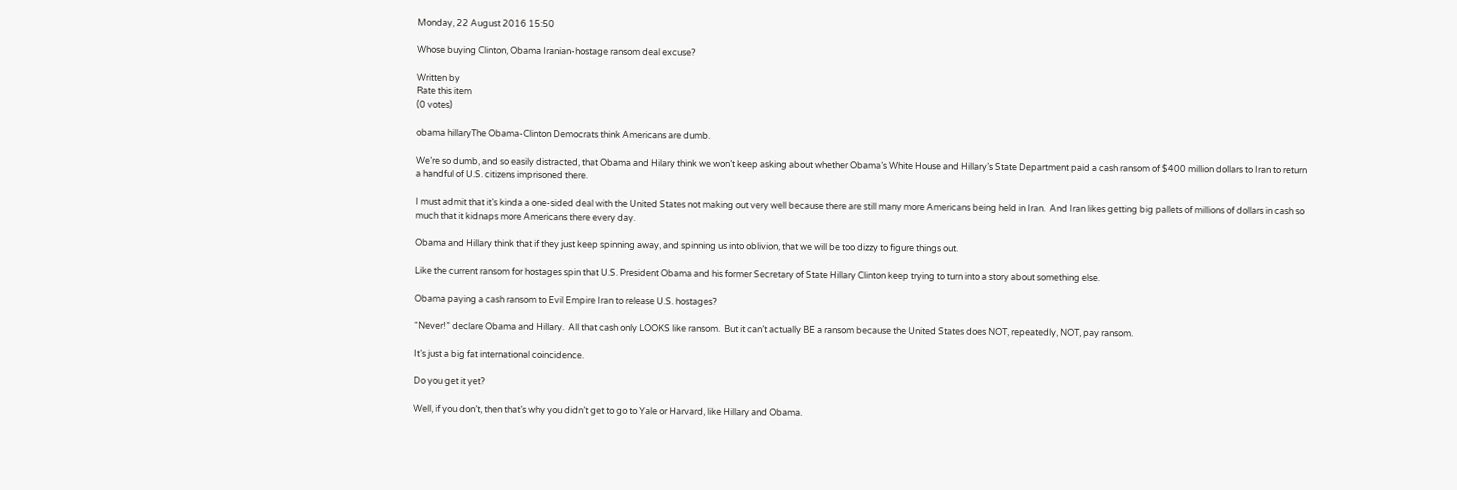Monday, 22 August 2016 15:50

Whose buying Clinton, Obama Iranian-hostage ransom deal excuse?

Written by
Rate this item
(0 votes)

obama hillaryThe Obama-Clinton Democrats think Americans are dumb.

We’re so dumb, and so easily distracted, that Obama and Hilary think we won’t keep asking about whether Obama’s White House and Hillary’s State Department paid a cash ransom of $400 million dollars to Iran to return a handful of U.S. citizens imprisoned there.

I must admit that it’s kinda a one-sided deal with the United States not making out very well because there are still many more Americans being held in Iran.  And Iran likes getting big pallets of millions of dollars in cash so much that it kidnaps more Americans there every day.

Obama and Hillary think that if they just keep spinning away, and spinning us into oblivion, that we will be too dizzy to figure things out.

Like the current ransom for hostages spin that U.S. President Obama and his former Secretary of State Hillary Clinton keep trying to turn into a story about something else.

Obama paying a cash ransom to Evil Empire Iran to release U.S. hostages?

“Never!” declare Obama and Hillary.  All that cash only LOOKS like ransom.  But it can’t actually BE a ransom because the United States does NOT, repeatedly, NOT, pay ransom.

It’s just a big fat international coincidence.

Do you get it yet?

Well, if you don’t, then that’s why you didn’t get to go to Yale or Harvard, like Hillary and Obama.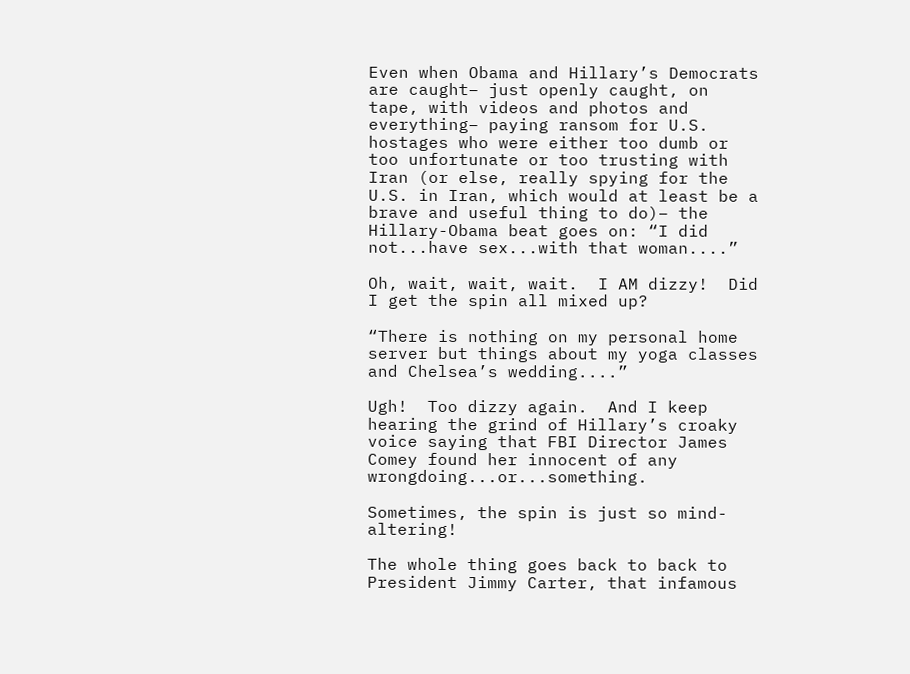Even when Obama and Hillary’s Democrats are caught– just openly caught, on tape, with videos and photos and everything– paying ransom for U.S. hostages who were either too dumb or too unfortunate or too trusting with Iran (or else, really spying for the U.S. in Iran, which would at least be a brave and useful thing to do)– the Hillary-Obama beat goes on: “I did not...have sex...with that woman....”

Oh, wait, wait, wait.  I AM dizzy!  Did I get the spin all mixed up?

“There is nothing on my personal home server but things about my yoga classes and Chelsea’s wedding....”

Ugh!  Too dizzy again.  And I keep hearing the grind of Hillary’s croaky voice saying that FBI Director James Comey found her innocent of any wrongdoing...or...something.

Sometimes, the spin is just so mind-altering!

The whole thing goes back to back to President Jimmy Carter, that infamous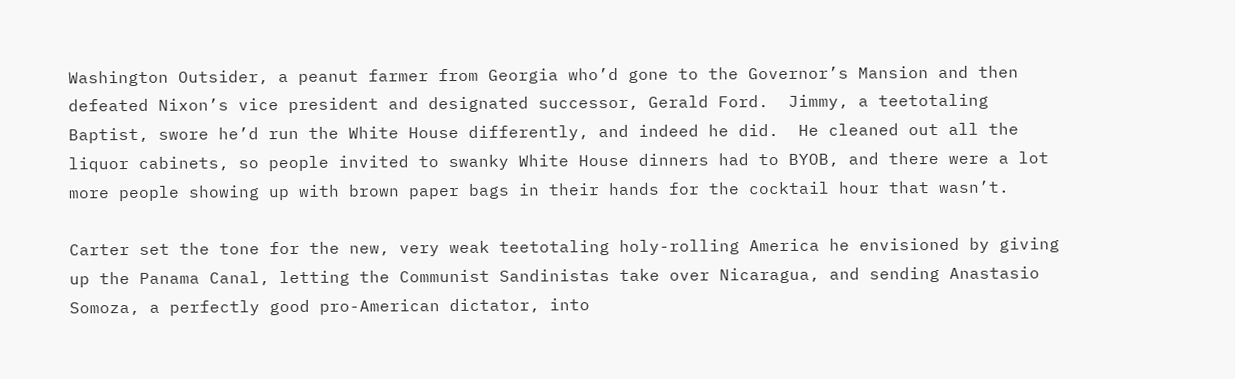Washington Outsider, a peanut farmer from Georgia who’d gone to the Governor’s Mansion and then defeated Nixon’s vice president and designated successor, Gerald Ford.  Jimmy, a teetotaling Baptist, swore he’d run the White House differently, and indeed he did.  He cleaned out all the liquor cabinets, so people invited to swanky White House dinners had to BYOB, and there were a lot more people showing up with brown paper bags in their hands for the cocktail hour that wasn’t.

Carter set the tone for the new, very weak teetotaling holy-rolling America he envisioned by giving up the Panama Canal, letting the Communist Sandinistas take over Nicaragua, and sending Anastasio Somoza, a perfectly good pro-American dictator, into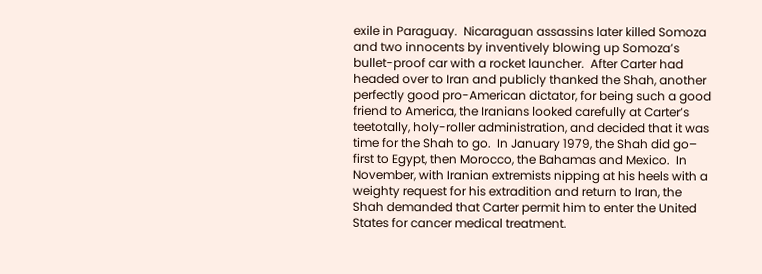exile in Paraguay.  Nicaraguan assassins later killed Somoza and two innocents by inventively blowing up Somoza’s bullet-proof car with a rocket launcher.  After Carter had headed over to Iran and publicly thanked the Shah, another perfectly good pro-American dictator, for being such a good friend to America, the Iranians looked carefully at Carter’s teetotally, holy-roller administration, and decided that it was time for the Shah to go.  In January 1979, the Shah did go– first to Egypt, then Morocco, the Bahamas and Mexico.  In November, with Iranian extremists nipping at his heels with a weighty request for his extradition and return to Iran, the Shah demanded that Carter permit him to enter the United States for cancer medical treatment.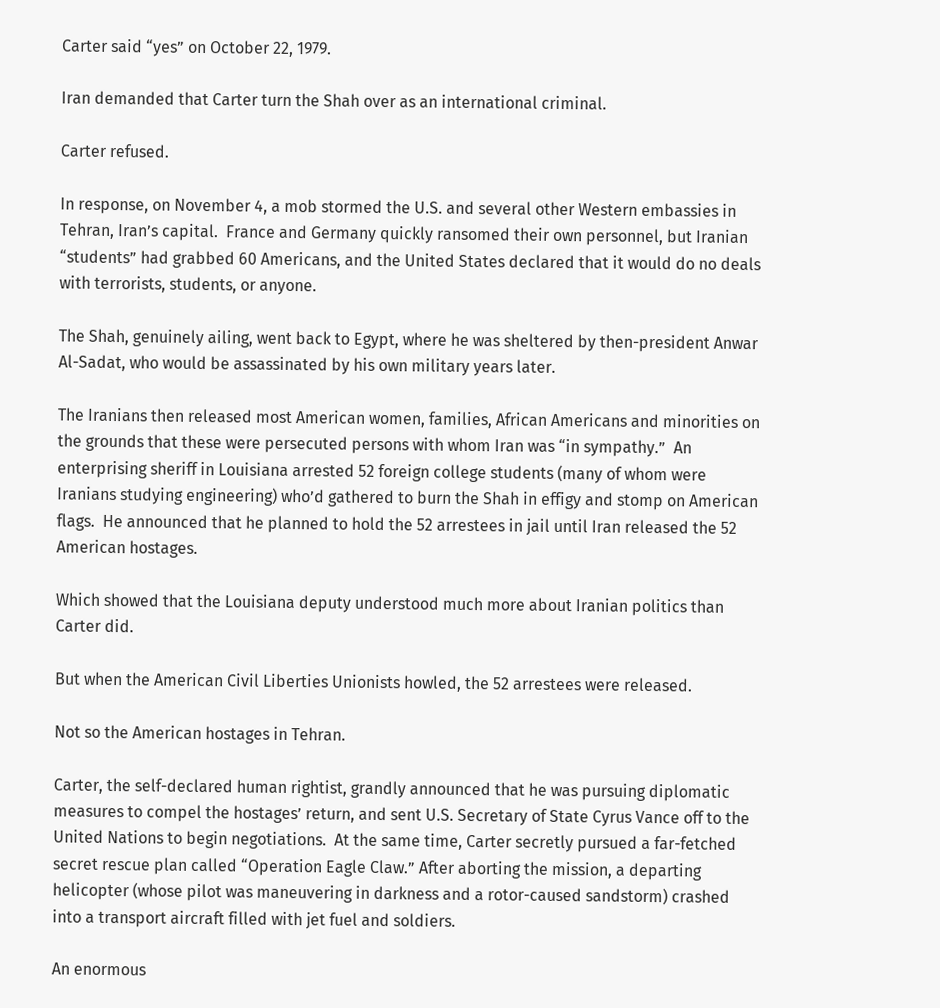Carter said “yes” on October 22, 1979.

Iran demanded that Carter turn the Shah over as an international criminal.

Carter refused.

In response, on November 4, a mob stormed the U.S. and several other Western embassies in Tehran, Iran’s capital.  France and Germany quickly ransomed their own personnel, but Iranian “students” had grabbed 60 Americans, and the United States declared that it would do no deals with terrorists, students, or anyone.

The Shah, genuinely ailing, went back to Egypt, where he was sheltered by then-president Anwar Al-Sadat, who would be assassinated by his own military years later.

The Iranians then released most American women, families, African Americans and minorities on the grounds that these were persecuted persons with whom Iran was “in sympathy.”  An enterprising sheriff in Louisiana arrested 52 foreign college students (many of whom were Iranians studying engineering) who’d gathered to burn the Shah in effigy and stomp on American flags.  He announced that he planned to hold the 52 arrestees in jail until Iran released the 52 American hostages.

Which showed that the Louisiana deputy understood much more about Iranian politics than Carter did.

But when the American Civil Liberties Unionists howled, the 52 arrestees were released.

Not so the American hostages in Tehran.

Carter, the self-declared human rightist, grandly announced that he was pursuing diplomatic measures to compel the hostages’ return, and sent U.S. Secretary of State Cyrus Vance off to the United Nations to begin negotiations.  At the same time, Carter secretly pursued a far-fetched secret rescue plan called “Operation Eagle Claw.” After aborting the mission, a departing helicopter (whose pilot was maneuvering in darkness and a rotor-caused sandstorm) crashed into a transport aircraft filled with jet fuel and soldiers.

An enormous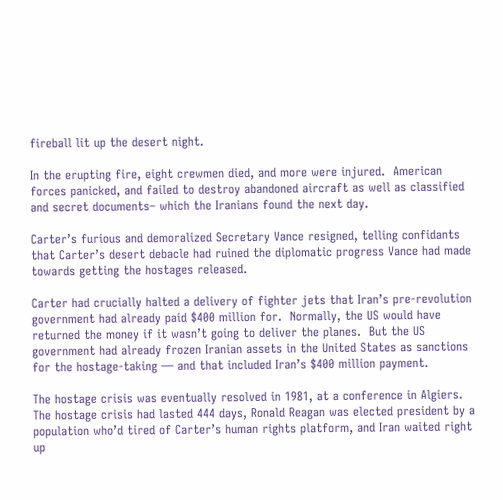fireball lit up the desert night.

In the erupting fire, eight crewmen died, and more were injured.  American forces panicked, and failed to destroy abandoned aircraft as well as classified and secret documents– which the Iranians found the next day.

Carter’s furious and demoralized Secretary Vance resigned, telling confidants that Carter’s desert debacle had ruined the diplomatic progress Vance had made towards getting the hostages released.

Carter had crucially halted a delivery of fighter jets that Iran’s pre-revolution government had already paid $400 million for.  Normally, the US would have returned the money if it wasn’t going to deliver the planes.  But the US government had already frozen Iranian assets in the United States as sanctions for the hostage-taking — and that included Iran’s $400 million payment.

The hostage crisis was eventually resolved in 1981, at a conference in Algiers.  The hostage crisis had lasted 444 days, Ronald Reagan was elected president by a population who’d tired of Carter’s human rights platform, and Iran waited right up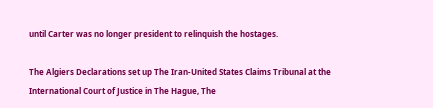until Carter was no longer president to relinquish the hostages.

The Algiers Declarations set up The Iran-United States Claims Tribunal at the International Court of Justice in The Hague, The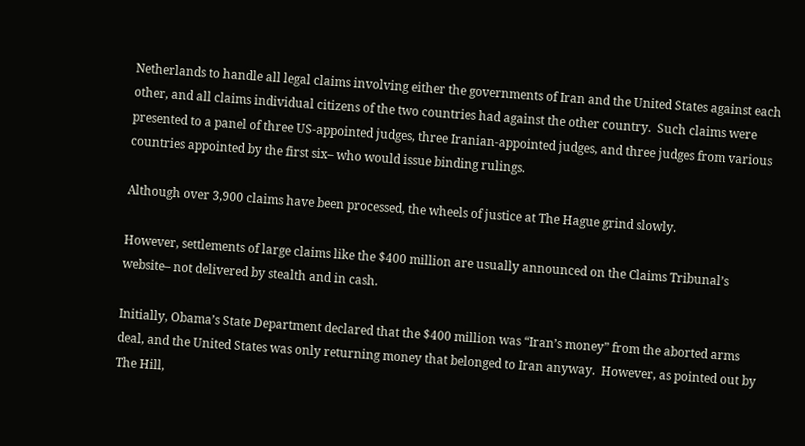Netherlands to handle all legal claims involving either the governments of Iran and the United States against each other, and all claims individual citizens of the two countries had against the other country.  Such claims were presented to a panel of three US-appointed judges, three Iranian-appointed judges, and three judges from various countries appointed by the first six– who would issue binding rulings.

Although over 3,900 claims have been processed, the wheels of justice at The Hague grind slowly.

However, settlements of large claims like the $400 million are usually announced on the Claims Tribunal’s website– not delivered by stealth and in cash.

Initially, Obama’s State Department declared that the $400 million was “Iran’s money” from the aborted arms deal, and the United States was only returning money that belonged to Iran anyway.  However, as pointed out by The Hill,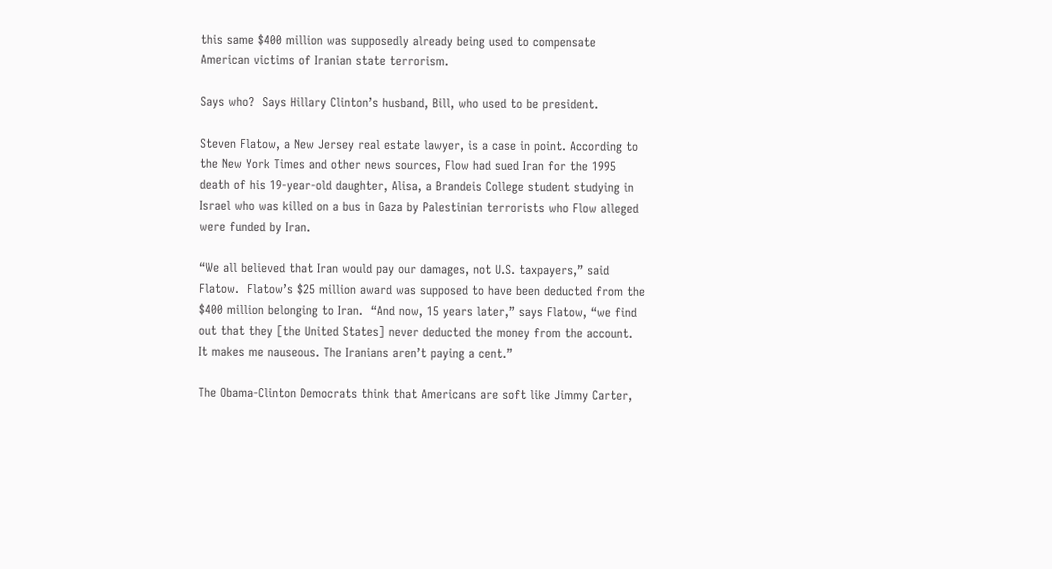this same $400 million was supposedly already being used to compensate American victims of Iranian state terrorism.

Says who?  Says Hillary Clinton’s husband, Bill, who used to be president.

Steven Flatow, a New Jersey real estate lawyer, is a case in point. According to the New York Times and other news sources, Flow had sued Iran for the 1995 death of his 19-year-old daughter, Alisa, a Brandeis College student studying in Israel who was killed on a bus in Gaza by Palestinian terrorists who Flow alleged were funded by Iran.

“We all believed that Iran would pay our damages, not U.S. taxpayers,” said Flatow.  Flatow’s $25 million award was supposed to have been deducted from the $400 million belonging to Iran.  “And now, 15 years later,” says Flatow, “we find out that they [the United States] never deducted the money from the account. It makes me nauseous. The Iranians aren’t paying a cent.”

The Obama-Clinton Democrats think that Americans are soft like Jimmy Carter,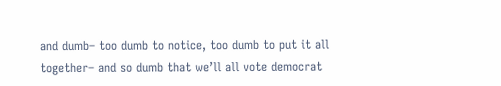and dumb– too dumb to notice, too dumb to put it all together– and so dumb that we’ll all vote democrat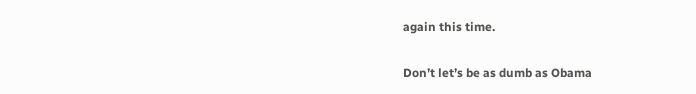again this time.

Don’t let’s be as dumb as Obama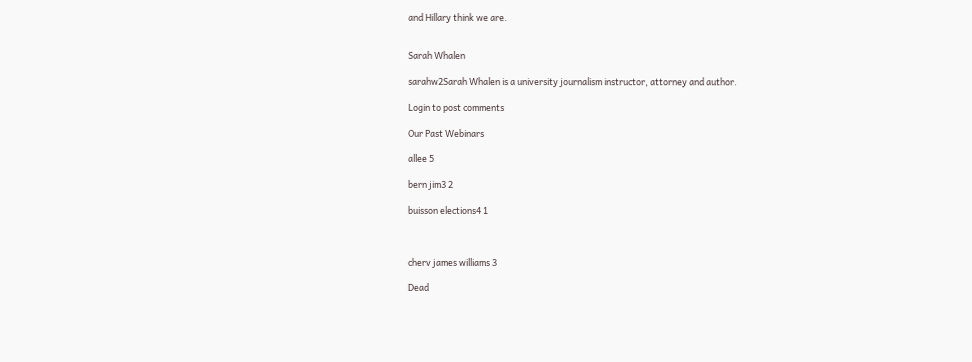and Hillary think we are.


Sarah Whalen

sarahw2Sarah Whalen is a university journalism instructor, attorney and author.

Login to post comments

Our Past Webinars

allee 5

bern jim3 2

buisson elections4 1



cherv james williams 3

Dead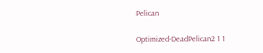Pelican

Optimized-DeadPelican2 1 1